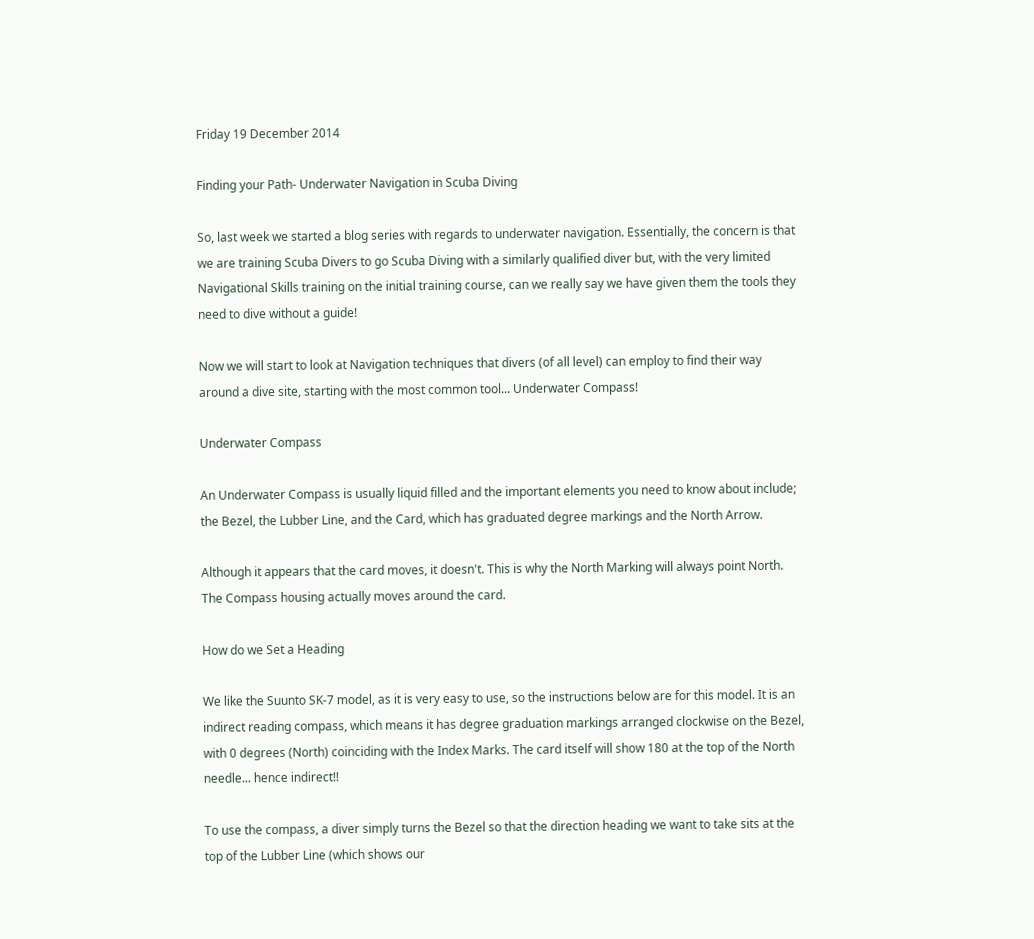Friday 19 December 2014

Finding your Path- Underwater Navigation in Scuba Diving

So, last week we started a blog series with regards to underwater navigation. Essentially, the concern is that we are training Scuba Divers to go Scuba Diving with a similarly qualified diver but, with the very limited Navigational Skills training on the initial training course, can we really say we have given them the tools they need to dive without a guide!

Now we will start to look at Navigation techniques that divers (of all level) can employ to find their way around a dive site, starting with the most common tool... Underwater Compass!

Underwater Compass

An Underwater Compass is usually liquid filled and the important elements you need to know about include; the Bezel, the Lubber Line, and the Card, which has graduated degree markings and the North Arrow.

Although it appears that the card moves, it doesn't. This is why the North Marking will always point North. The Compass housing actually moves around the card.

How do we Set a Heading

We like the Suunto SK-7 model, as it is very easy to use, so the instructions below are for this model. It is an indirect reading compass, which means it has degree graduation markings arranged clockwise on the Bezel, with 0 degrees (North) coinciding with the Index Marks. The card itself will show 180 at the top of the North needle... hence indirect!!

To use the compass, a diver simply turns the Bezel so that the direction heading we want to take sits at the top of the Lubber Line (which shows our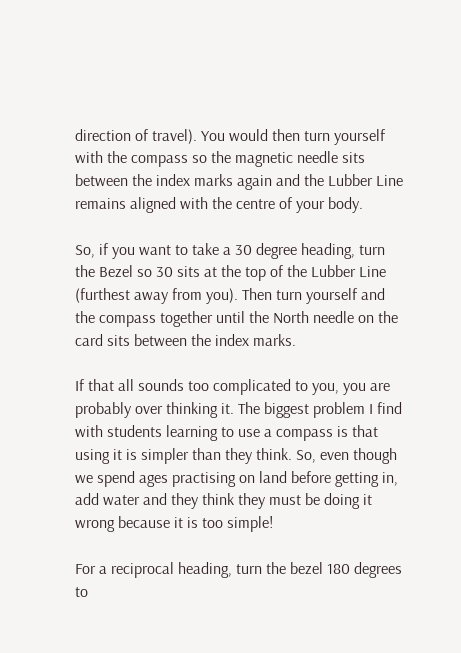direction of travel). You would then turn yourself with the compass so the magnetic needle sits between the index marks again and the Lubber Line remains aligned with the centre of your body.

So, if you want to take a 30 degree heading, turn the Bezel so 30 sits at the top of the Lubber Line (furthest away from you). Then turn yourself and the compass together until the North needle on the card sits between the index marks.

If that all sounds too complicated to you, you are probably over thinking it. The biggest problem I find with students learning to use a compass is that using it is simpler than they think. So, even though we spend ages practising on land before getting in, add water and they think they must be doing it wrong because it is too simple!

For a reciprocal heading, turn the bezel 180 degrees to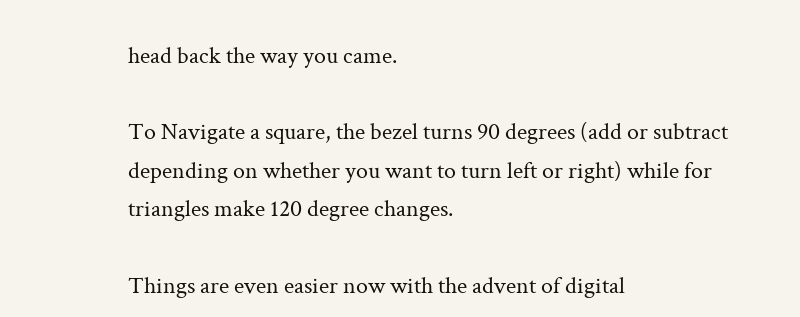head back the way you came.

To Navigate a square, the bezel turns 90 degrees (add or subtract depending on whether you want to turn left or right) while for triangles make 120 degree changes.

Things are even easier now with the advent of digital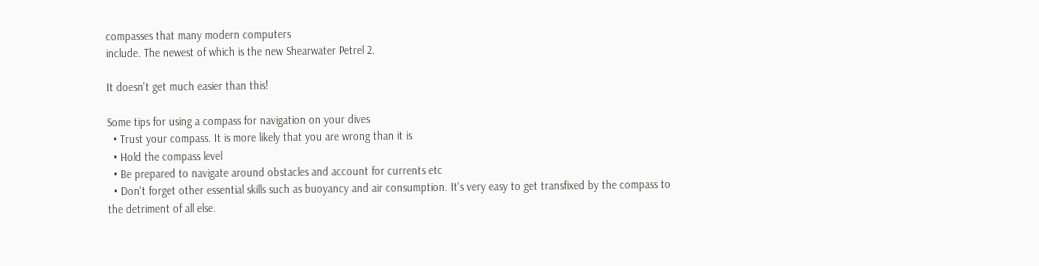compasses that many modern computers
include. The newest of which is the new Shearwater Petrel 2.

It doesn't get much easier than this!

Some tips for using a compass for navigation on your dives
  • Trust your compass. It is more likely that you are wrong than it is
  • Hold the compass level
  • Be prepared to navigate around obstacles and account for currents etc
  • Don't forget other essential skills such as buoyancy and air consumption. It's very easy to get transfixed by the compass to the detriment of all else.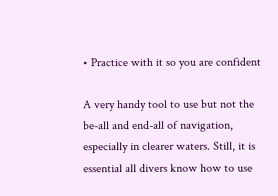• Practice with it so you are confident

A very handy tool to use but not the be-all and end-all of navigation, especially in clearer waters. Still, it is essential all divers know how to use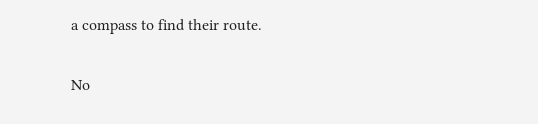a compass to find their route.

No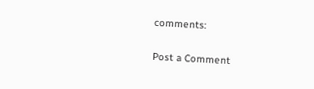comments:

Post a Comment